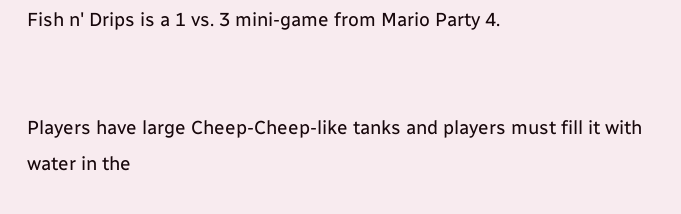Fish n' Drips is a 1 vs. 3 mini-game from Mario Party 4.


Players have large Cheep-Cheep-like tanks and players must fill it with water in the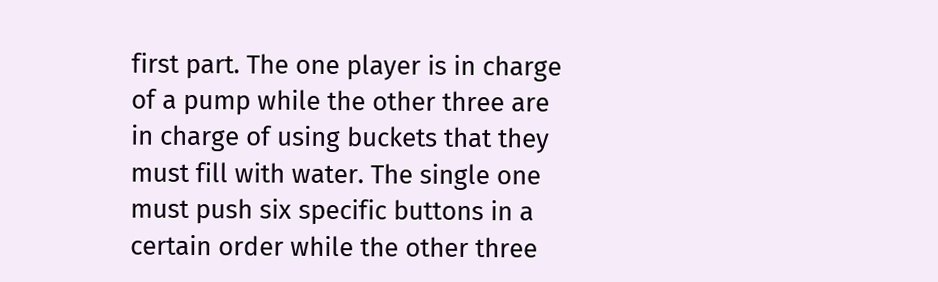first part. The one player is in charge of a pump while the other three are in charge of using buckets that they must fill with water. The single one must push six specific buttons in a certain order while the other three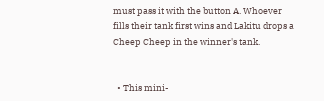must pass it with the button A. Whoever fills their tank first wins and Lakitu drops a Cheep Cheep in the winner's tank.


  • This mini-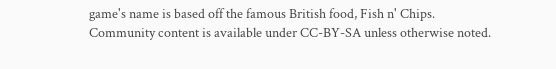game's name is based off the famous British food, Fish n' Chips.
Community content is available under CC-BY-SA unless otherwise noted.